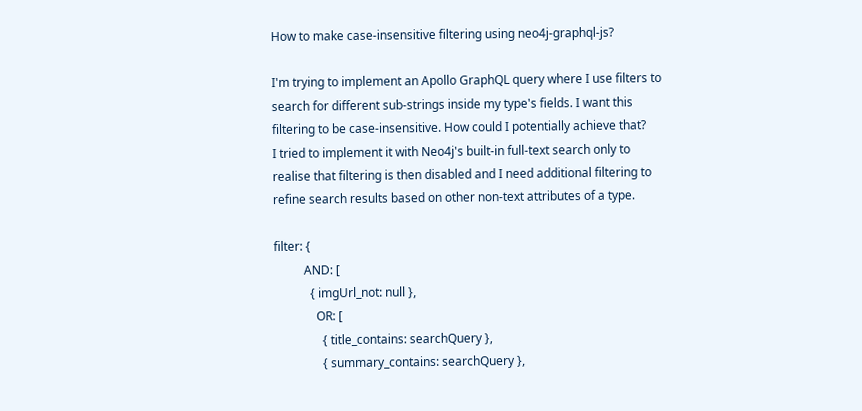How to make case-insensitive filtering using neo4j-graphql-js?

I'm trying to implement an Apollo GraphQL query where I use filters to search for different sub-strings inside my type's fields. I want this filtering to be case-insensitive. How could I potentially achieve that?
I tried to implement it with Neo4j's built-in full-text search only to realise that filtering is then disabled and I need additional filtering to refine search results based on other non-text attributes of a type.

filter: {
          AND: [
            { imgUrl_not: null },
              OR: [
                { title_contains: searchQuery },
                { summary_contains: searchQuery },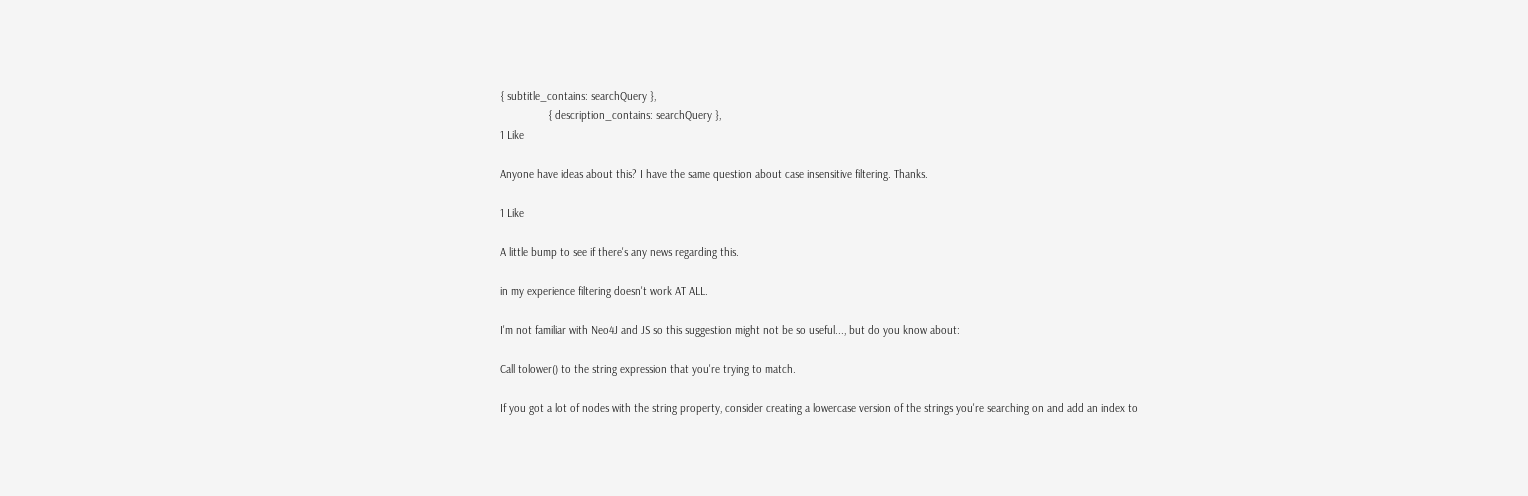{ subtitle_contains: searchQuery },
                { description_contains: searchQuery },
1 Like

Anyone have ideas about this? I have the same question about case insensitive filtering. Thanks.

1 Like

A little bump to see if there's any news regarding this.

in my experience filtering doesn't work AT ALL.

I'm not familiar with Neo4J and JS so this suggestion might not be so useful..., but do you know about:

Call tolower() to the string expression that you're trying to match.

If you got a lot of nodes with the string property, consider creating a lowercase version of the strings you're searching on and add an index to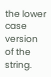the lower case version of the string.